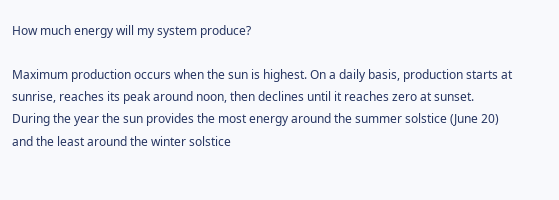How much energy will my system produce?

Maximum production occurs when the sun is highest. On a daily basis, production starts at sunrise, reaches its peak around noon, then declines until it reaches zero at sunset.  During the year the sun provides the most energy around the summer solstice (June 20) and the least around the winter solstice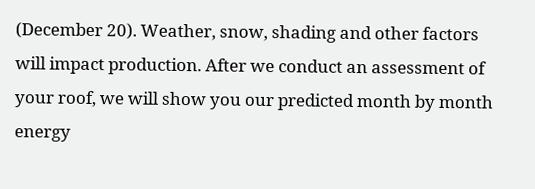(December 20). Weather, snow, shading and other factors will impact production. After we conduct an assessment of your roof, we will show you our predicted month by month energy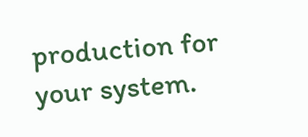production for your system.